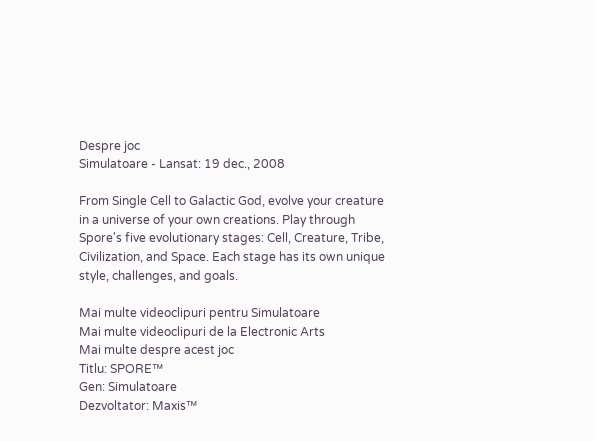Despre joc
Simulatoare - Lansat: 19 dec., 2008

From Single Cell to Galactic God, evolve your creature in a universe of your own creations. Play through Spore's five evolutionary stages: Cell, Creature, Tribe, Civilization, and Space. Each stage has its own unique style, challenges, and goals.

Mai multe videoclipuri pentru Simulatoare
Mai multe videoclipuri de la Electronic Arts
Mai multe despre acest joc
Titlu: SPORE™
Gen: Simulatoare
Dezvoltator: Maxis™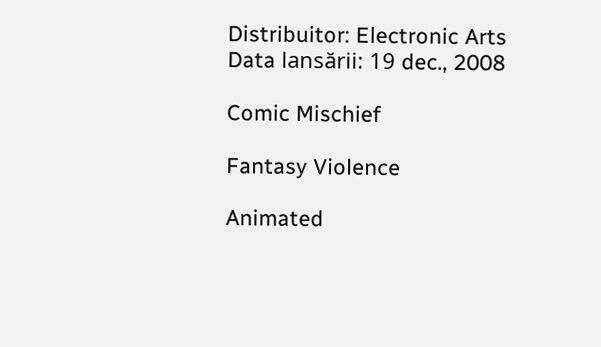Distribuitor: Electronic Arts
Data lansării: 19 dec., 2008

Comic Mischief

Fantasy Violence

Animated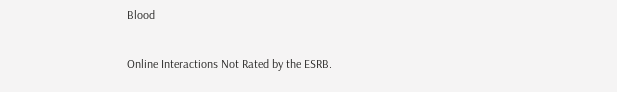Blood

Online Interactions Not Rated by the ESRB.